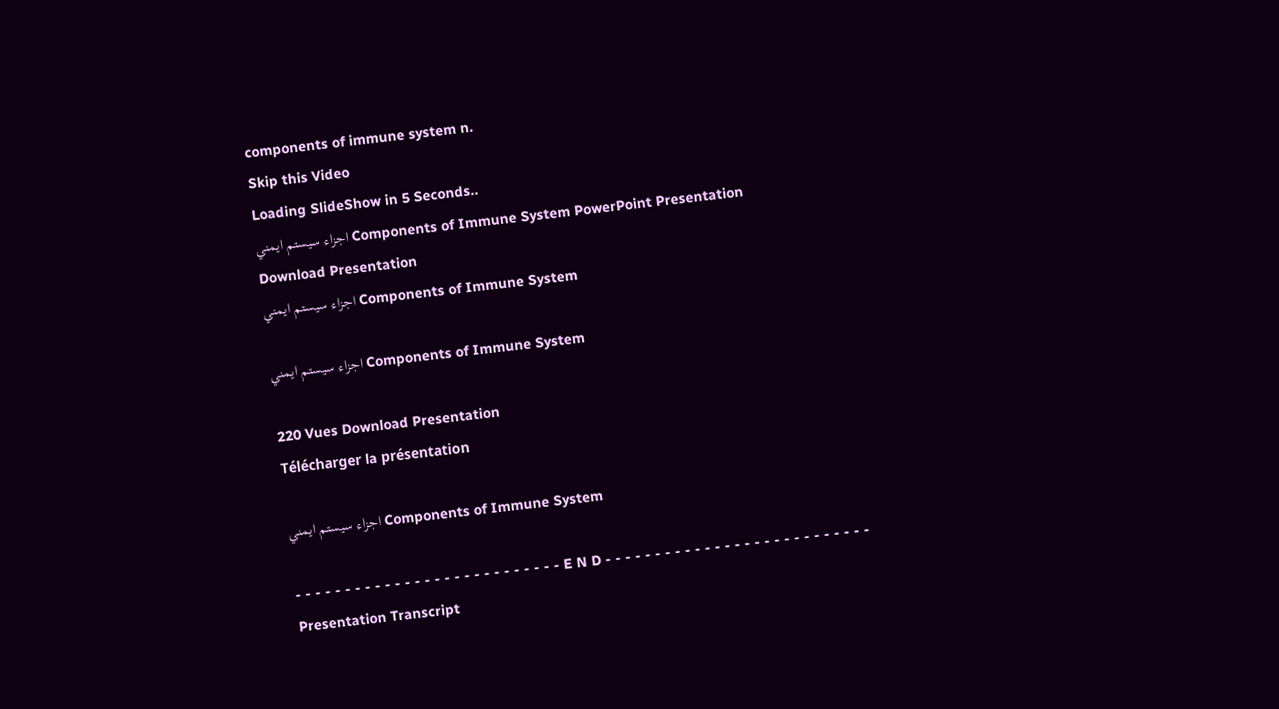components of immune system n.
Skip this Video
Loading SlideShow in 5 Seconds..
اجزاء سيستم ايمني Components of Immune System PowerPoint Presentation
Download Presentation
اجزاء سيستم ايمني Components of Immune System

اجزاء سيستم ايمني Components of Immune System

220 Vues Download Presentation
Télécharger la présentation

اجزاء سيستم ايمني Components of Immune System

- - - - - - - - - - - - - - - - - - - - - - - - - - - E N D - - - - - - - - - - - - - - - - - - - - - - - - - - -
Presentation Transcript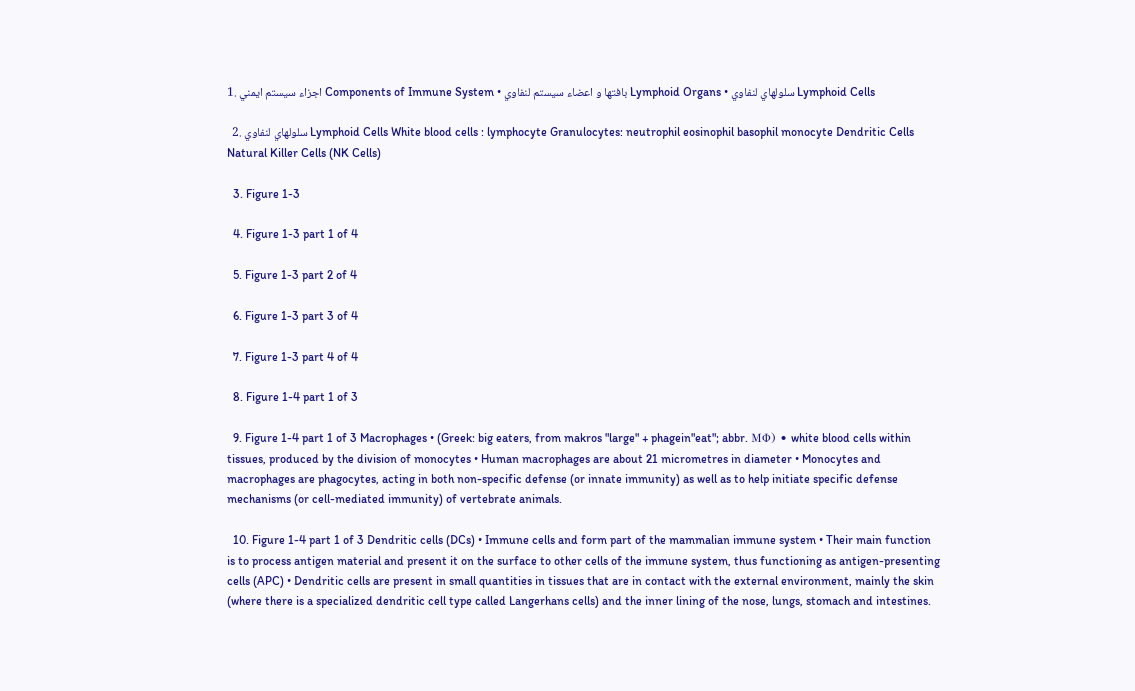1. اجزاء سيستم ايمني Components of Immune System • بافتها و اعضاء سيستم لنفاوي Lymphoid Organs • سلولهاي لنفاوي Lymphoid Cells

  2. سلولهاي لنفاوي Lymphoid Cells White blood cells : lymphocyte Granulocytes: neutrophil eosinophil basophil monocyte Dendritic Cells Natural Killer Cells (NK Cells)

  3. Figure 1-3

  4. Figure 1-3 part 1 of 4

  5. Figure 1-3 part 2 of 4

  6. Figure 1-3 part 3 of 4

  7. Figure 1-3 part 4 of 4

  8. Figure 1-4 part 1 of 3

  9. Figure 1-4 part 1 of 3 Macrophages • (Greek: big eaters, from makros "large" + phagein"eat"; abbr. MΦ) • white blood cells within tissues, produced by the division of monocytes • Human macrophages are about 21 micrometres in diameter • Monocytes and macrophages are phagocytes, acting in both non-specific defense (or innate immunity) as well as to help initiate specific defense mechanisms (or cell-mediated immunity) of vertebrate animals.

  10. Figure 1-4 part 1 of 3 Dendritic cells (DCs) • Immune cells and form part of the mammalian immune system • Their main function is to process antigen material and present it on the surface to other cells of the immune system, thus functioning as antigen-presenting cells (APC) • Dendritic cells are present in small quantities in tissues that are in contact with the external environment, mainly the skin (where there is a specialized dendritic cell type called Langerhans cells) and the inner lining of the nose, lungs, stomach and intestines.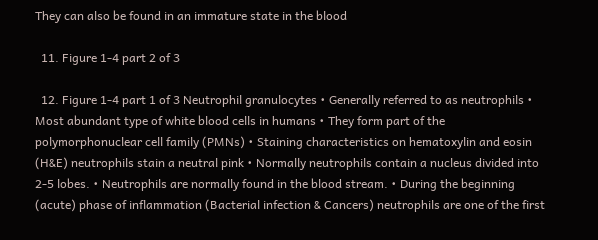They can also be found in an immature state in the blood

  11. Figure 1-4 part 2 of 3

  12. Figure 1-4 part 1 of 3 Neutrophil granulocytes • Generally referred to as neutrophils • Most abundant type of white blood cells in humans • They form part of the polymorphonuclear cell family (PMNs) • Staining characteristics on hematoxylin and eosin (H&E) neutrophils stain a neutral pink • Normally neutrophils contain a nucleus divided into 2-5 lobes. • Neutrophils are normally found in the blood stream. • During the beginning (acute) phase of inflammation (Bacterial infection & Cancers) neutrophils are one of the first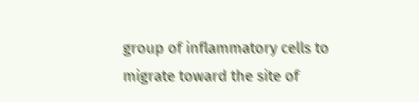group of inflammatory cells to migrate toward the site of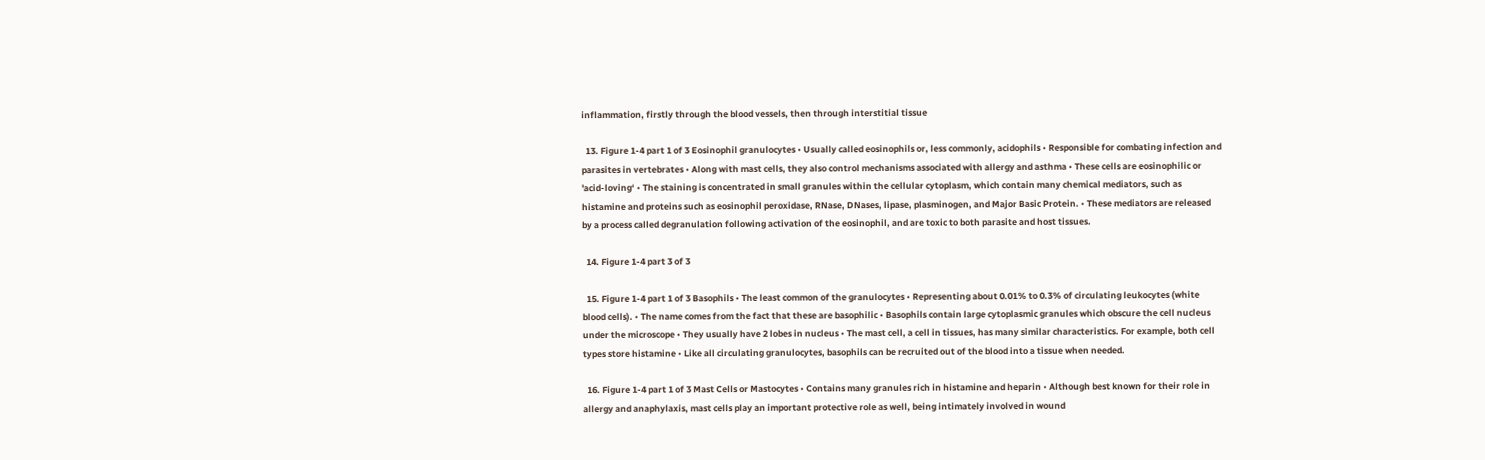inflammation, firstly through the blood vessels, then through interstitial tissue

  13. Figure 1-4 part 1 of 3 Eosinophil granulocytes • Usually called eosinophils or, less commonly, acidophils • Responsible for combating infection and parasites in vertebrates • Along with mast cells, they also control mechanisms associated with allergy and asthma • These cells are eosinophilic or 'acid-loving‘ • The staining is concentrated in small granules within the cellular cytoplasm, which contain many chemical mediators, such as histamine and proteins such as eosinophil peroxidase, RNase, DNases, lipase, plasminogen, and Major Basic Protein. • These mediators are released by a process called degranulation following activation of the eosinophil, and are toxic to both parasite and host tissues.

  14. Figure 1-4 part 3 of 3

  15. Figure 1-4 part 1 of 3 Basophils • The least common of the granulocytes • Representing about 0.01% to 0.3% of circulating leukocytes (white blood cells). • The name comes from the fact that these are basophilic • Basophils contain large cytoplasmic granules which obscure the cell nucleus under the microscope • They usually have 2 lobes in nucleus • The mast cell, a cell in tissues, has many similar characteristics. For example, both cell types store histamine • Like all circulating granulocytes, basophils can be recruited out of the blood into a tissue when needed.

  16. Figure 1-4 part 1 of 3 Mast Cells or Mastocytes • Contains many granules rich in histamine and heparin • Although best known for their role in allergy and anaphylaxis, mast cells play an important protective role as well, being intimately involved in wound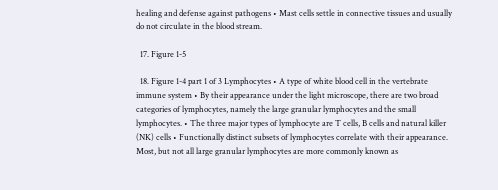healing and defense against pathogens • Mast cells settle in connective tissues and usually do not circulate in the blood stream.

  17. Figure 1-5

  18. Figure 1-4 part 1 of 3 Lymphocytes • A type of white blood cell in the vertebrate immune system • By their appearance under the light microscope, there are two broad categories of lymphocytes, namely the large granular lymphocytes and the small lymphocytes. • The three major types of lymphocyte are T cells, B cells and natural killer (NK) cells • Functionally distinct subsets of lymphocytes correlate with their appearance. Most, but not all large granular lymphocytes are more commonly known as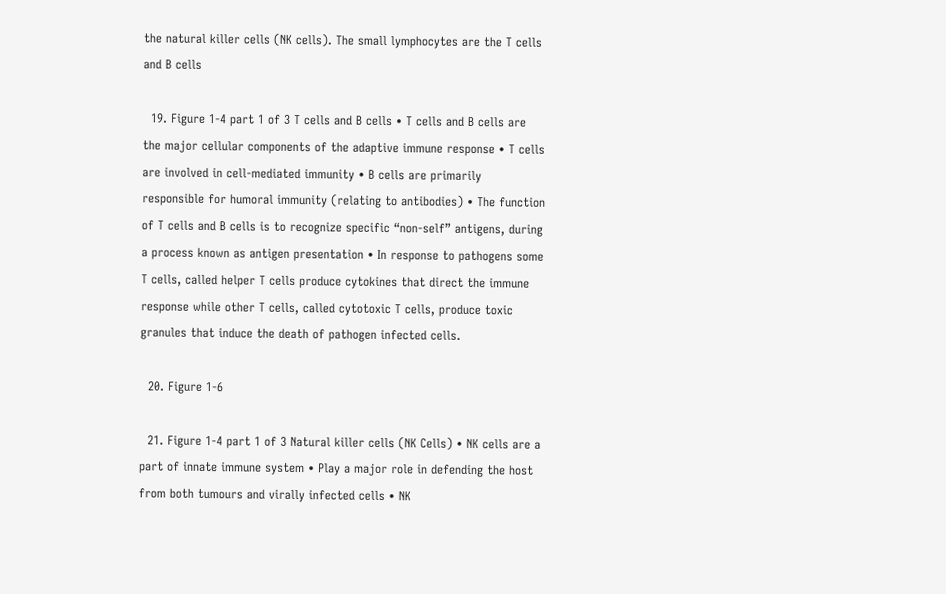the natural killer cells (NK cells). The small lymphocytes are the T cells and B cells

  19. Figure 1-4 part 1 of 3 T cells and B cells • T cells and B cells are the major cellular components of the adaptive immune response • T cells are involved in cell-mediated immunity • B cells are primarily responsible for humoral immunity (relating to antibodies) • The function of T cells and B cells is to recognize specific “non-self” antigens, during a process known as antigen presentation • In response to pathogens some T cells, called helper T cells produce cytokines that direct the immune response while other T cells, called cytotoxic T cells, produce toxic granules that induce the death of pathogen infected cells.

  20. Figure 1-6

  21. Figure 1-4 part 1 of 3 Natural killer cells (NK Cells) • NK cells are a part of innate immune system • Play a major role in defending the host from both tumours and virally infected cells • NK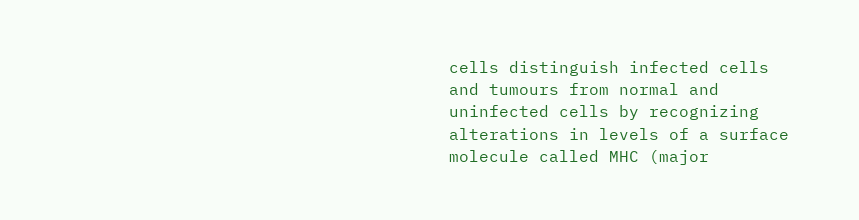cells distinguish infected cells and tumours from normal and uninfected cells by recognizing alterations in levels of a surface molecule called MHC (major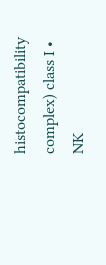histocompatibility complex) class I • NK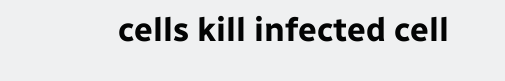cells kill infected cell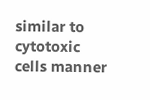similar to cytotoxic cells manner